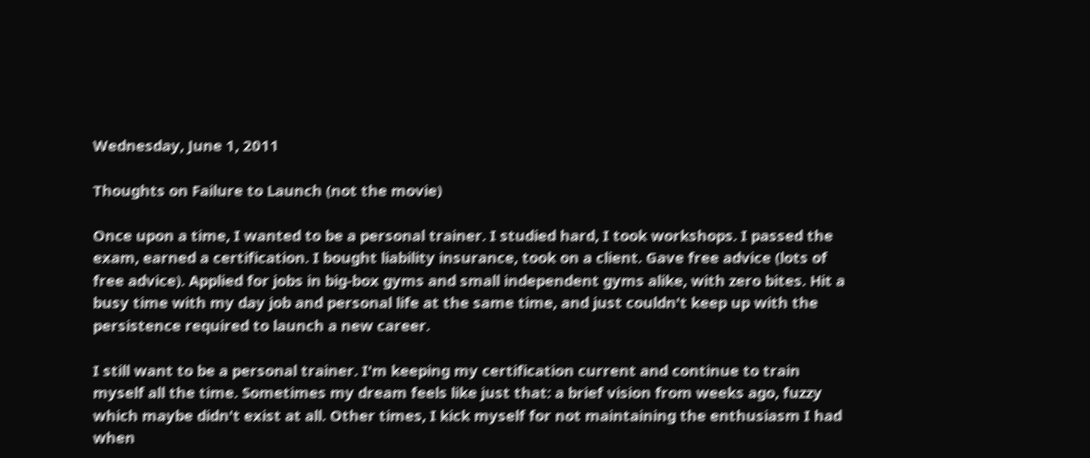Wednesday, June 1, 2011

Thoughts on Failure to Launch (not the movie)

Once upon a time, I wanted to be a personal trainer. I studied hard, I took workshops. I passed the exam, earned a certification. I bought liability insurance, took on a client. Gave free advice (lots of free advice). Applied for jobs in big-box gyms and small independent gyms alike, with zero bites. Hit a busy time with my day job and personal life at the same time, and just couldn't keep up with the persistence required to launch a new career.

I still want to be a personal trainer. I'm keeping my certification current and continue to train myself all the time. Sometimes my dream feels like just that: a brief vision from weeks ago, fuzzy which maybe didn't exist at all. Other times, I kick myself for not maintaining the enthusiasm I had when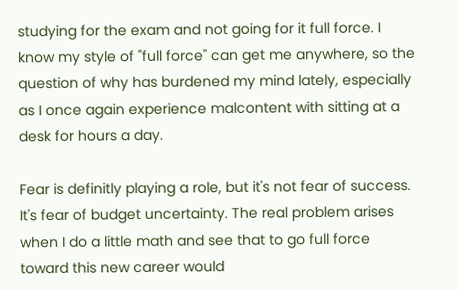studying for the exam and not going for it full force. I know my style of "full force" can get me anywhere, so the question of why has burdened my mind lately, especially as I once again experience malcontent with sitting at a desk for hours a day.

Fear is definitly playing a role, but it's not fear of success. It's fear of budget uncertainty. The real problem arises when I do a little math and see that to go full force toward this new career would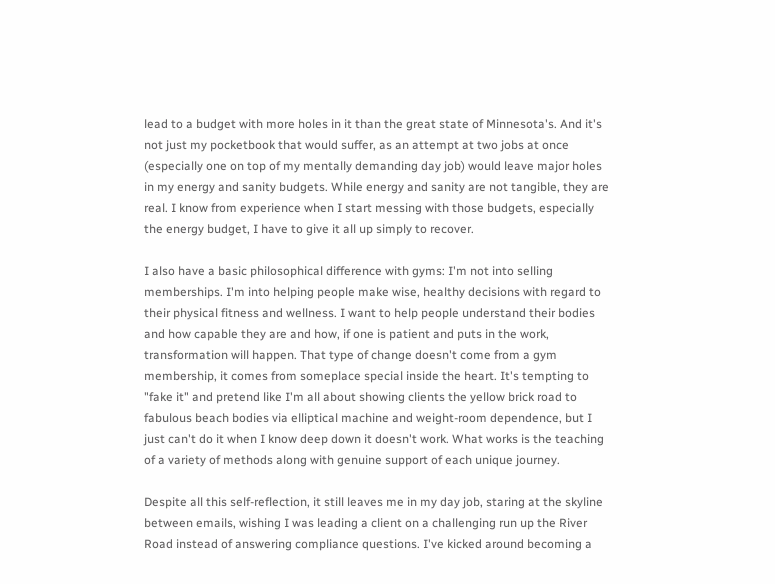lead to a budget with more holes in it than the great state of Minnesota's. And it's not just my pocketbook that would suffer, as an attempt at two jobs at once (especially one on top of my mentally demanding day job) would leave major holes in my energy and sanity budgets. While energy and sanity are not tangible, they are real. I know from experience when I start messing with those budgets, especially the energy budget, I have to give it all up simply to recover.

I also have a basic philosophical difference with gyms: I'm not into selling memberships. I'm into helping people make wise, healthy decisions with regard to their physical fitness and wellness. I want to help people understand their bodies and how capable they are and how, if one is patient and puts in the work, transformation will happen. That type of change doesn't come from a gym membership, it comes from someplace special inside the heart. It's tempting to "fake it" and pretend like I'm all about showing clients the yellow brick road to fabulous beach bodies via elliptical machine and weight-room dependence, but I just can't do it when I know deep down it doesn't work. What works is the teaching of a variety of methods along with genuine support of each unique journey.

Despite all this self-reflection, it still leaves me in my day job, staring at the skyline between emails, wishing I was leading a client on a challenging run up the River Road instead of answering compliance questions. I've kicked around becoming a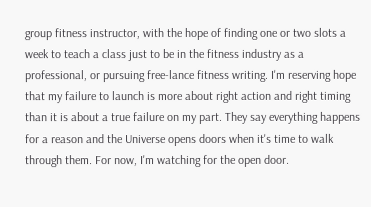group fitness instructor, with the hope of finding one or two slots a week to teach a class just to be in the fitness industry as a professional, or pursuing free-lance fitness writing. I'm reserving hope that my failure to launch is more about right action and right timing than it is about a true failure on my part. They say everything happens for a reason and the Universe opens doors when it's time to walk through them. For now, I'm watching for the open door.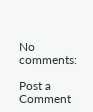No comments:

Post a Comment